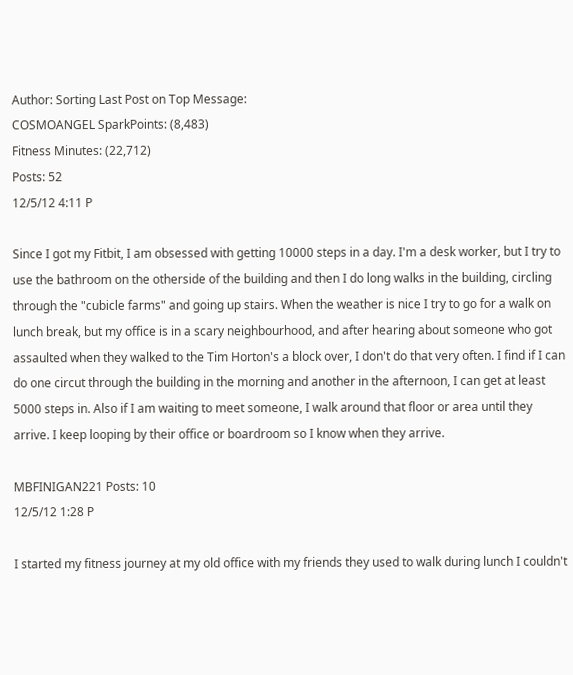Author: Sorting Last Post on Top Message:
COSMOANGEL SparkPoints: (8,483)
Fitness Minutes: (22,712)
Posts: 52
12/5/12 4:11 P

Since I got my Fitbit, I am obsessed with getting 10000 steps in a day. I'm a desk worker, but I try to use the bathroom on the otherside of the building and then I do long walks in the building, circling through the "cubicle farms" and going up stairs. When the weather is nice I try to go for a walk on lunch break, but my office is in a scary neighbourhood, and after hearing about someone who got assaulted when they walked to the Tim Horton's a block over, I don't do that very often. I find if I can do one circut through the building in the morning and another in the afternoon, I can get at least 5000 steps in. Also if I am waiting to meet someone, I walk around that floor or area until they arrive. I keep looping by their office or boardroom so I know when they arrive.

MBFINIGAN221 Posts: 10
12/5/12 1:28 P

I started my fitness journey at my old office with my friends they used to walk during lunch I couldn't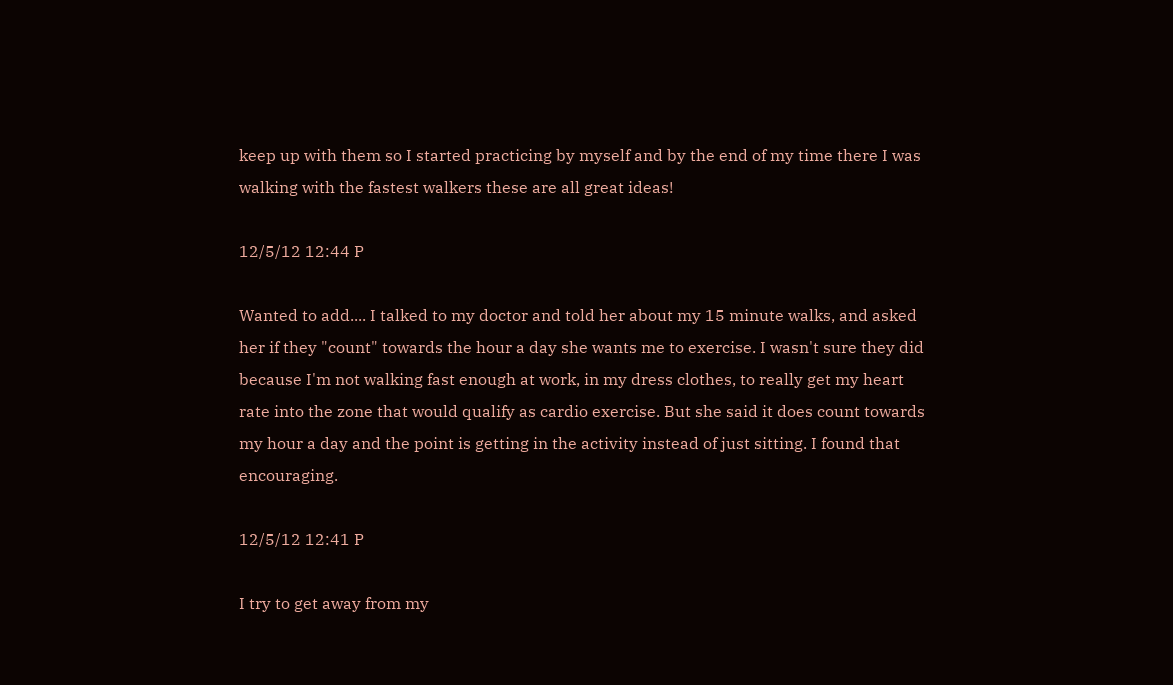keep up with them so I started practicing by myself and by the end of my time there I was walking with the fastest walkers these are all great ideas!

12/5/12 12:44 P

Wanted to add.... I talked to my doctor and told her about my 15 minute walks, and asked her if they "count" towards the hour a day she wants me to exercise. I wasn't sure they did because I'm not walking fast enough at work, in my dress clothes, to really get my heart rate into the zone that would qualify as cardio exercise. But she said it does count towards my hour a day and the point is getting in the activity instead of just sitting. I found that encouraging.

12/5/12 12:41 P

I try to get away from my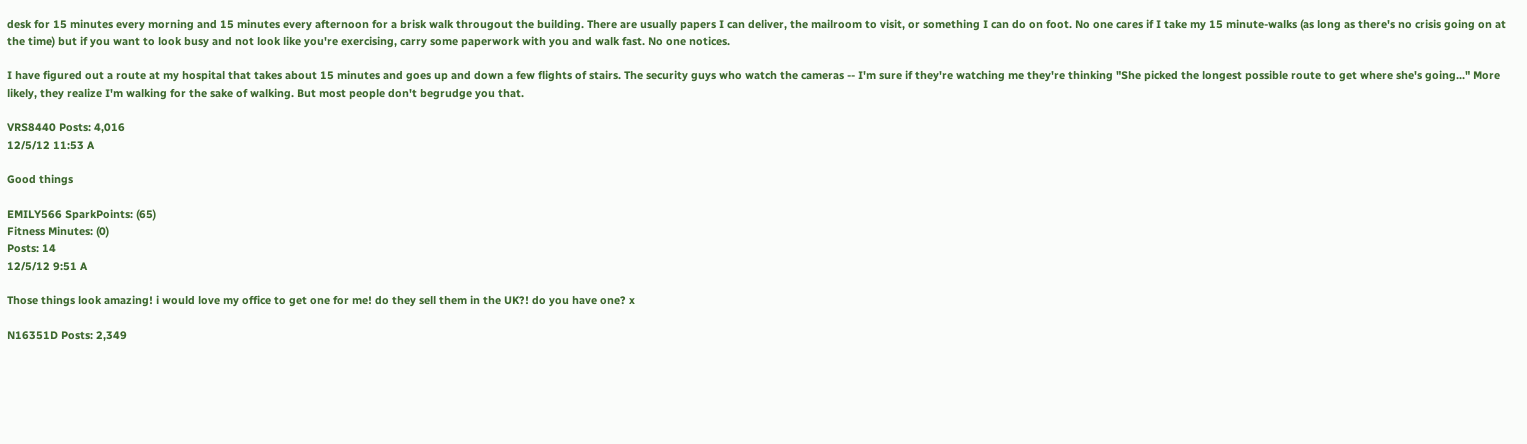desk for 15 minutes every morning and 15 minutes every afternoon for a brisk walk througout the building. There are usually papers I can deliver, the mailroom to visit, or something I can do on foot. No one cares if I take my 15 minute-walks (as long as there's no crisis going on at the time) but if you want to look busy and not look like you're exercising, carry some paperwork with you and walk fast. No one notices.

I have figured out a route at my hospital that takes about 15 minutes and goes up and down a few flights of stairs. The security guys who watch the cameras -- I'm sure if they're watching me they're thinking "She picked the longest possible route to get where she's going..." More likely, they realize I'm walking for the sake of walking. But most people don't begrudge you that.

VRS8440 Posts: 4,016
12/5/12 11:53 A

Good things

EMILY566 SparkPoints: (65)
Fitness Minutes: (0)
Posts: 14
12/5/12 9:51 A

Those things look amazing! i would love my office to get one for me! do they sell them in the UK?! do you have one? x

N16351D Posts: 2,349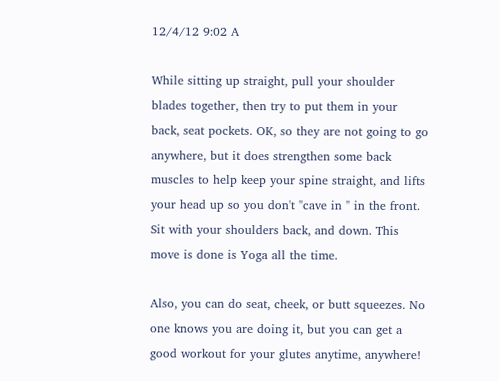12/4/12 9:02 A

While sitting up straight, pull your shoulder blades together, then try to put them in your back, seat pockets. OK, so they are not going to go anywhere, but it does strengthen some back muscles to help keep your spine straight, and lifts your head up so you don't "cave in " in the front. Sit with your shoulders back, and down. This move is done is Yoga all the time.

Also, you can do seat, cheek, or butt squeezes. No one knows you are doing it, but you can get a good workout for your glutes anytime, anywhere!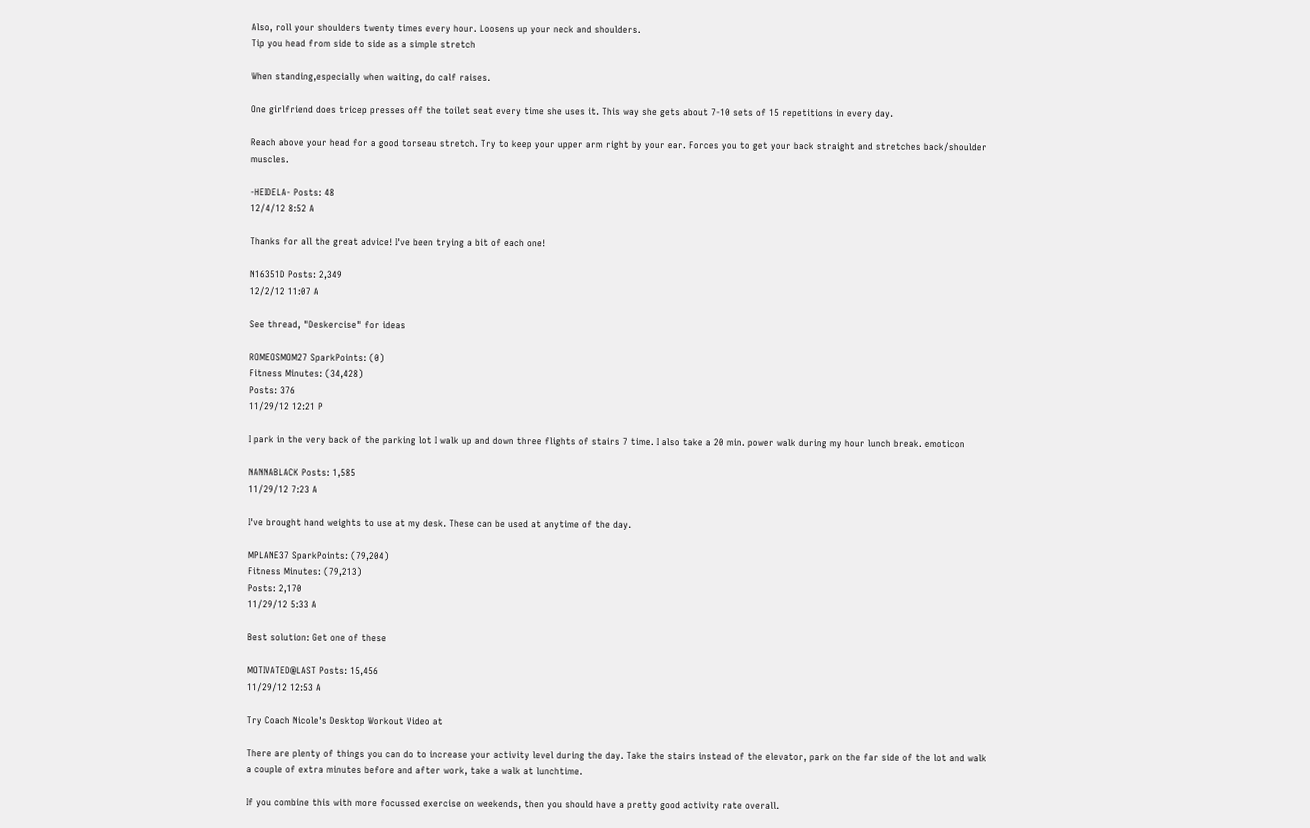Also, roll your shoulders twenty times every hour. Loosens up your neck and shoulders.
Tip you head from side to side as a simple stretch

When standing,especially when waiting, do calf raises.

One girlfriend does tricep presses off the toilet seat every time she uses it. This way she gets about 7-10 sets of 15 repetitions in every day.

Reach above your head for a good torseau stretch. Try to keep your upper arm right by your ear. Forces you to get your back straight and stretches back/shoulder muscles.

-HEIDELA- Posts: 48
12/4/12 8:52 A

Thanks for all the great advice! I've been trying a bit of each one!

N16351D Posts: 2,349
12/2/12 11:07 A

See thread, "Deskercise" for ideas

ROMEOSMOM27 SparkPoints: (0)
Fitness Minutes: (34,428)
Posts: 376
11/29/12 12:21 P

I park in the very back of the parking lot I walk up and down three flights of stairs 7 time. I also take a 20 min. power walk during my hour lunch break. emoticon

NANNABLACK Posts: 1,585
11/29/12 7:23 A

I've brought hand weights to use at my desk. These can be used at anytime of the day.

MPLANE37 SparkPoints: (79,204)
Fitness Minutes: (79,213)
Posts: 2,170
11/29/12 5:33 A

Best solution: Get one of these

MOTIVATED@LAST Posts: 15,456
11/29/12 12:53 A

Try Coach Nicole's Desktop Workout Video at

There are plenty of things you can do to increase your activity level during the day. Take the stairs instead of the elevator, park on the far side of the lot and walk a couple of extra minutes before and after work, take a walk at lunchtime.

If you combine this with more focussed exercise on weekends, then you should have a pretty good activity rate overall.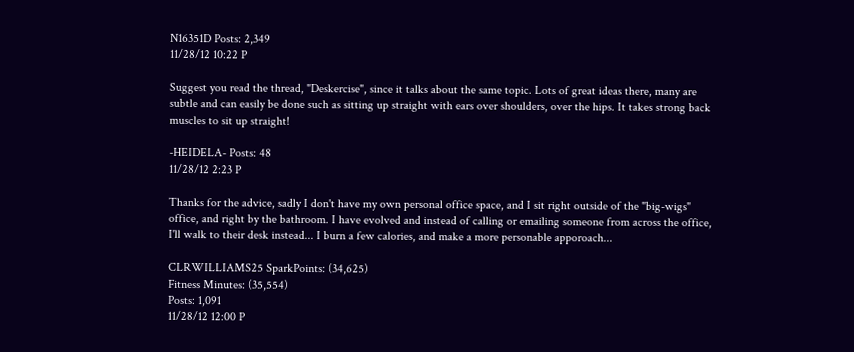N16351D Posts: 2,349
11/28/12 10:22 P

Suggest you read the thread, "Deskercise", since it talks about the same topic. Lots of great ideas there, many are subtle and can easily be done such as sitting up straight with ears over shoulders, over the hips. It takes strong back muscles to sit up straight!

-HEIDELA- Posts: 48
11/28/12 2:23 P

Thanks for the advice, sadly I don't have my own personal office space, and I sit right outside of the "big-wigs" office, and right by the bathroom. I have evolved and instead of calling or emailing someone from across the office, I'll walk to their desk instead... I burn a few calories, and make a more personable apporoach...

CLRWILLIAMS25 SparkPoints: (34,625)
Fitness Minutes: (35,554)
Posts: 1,091
11/28/12 12:00 P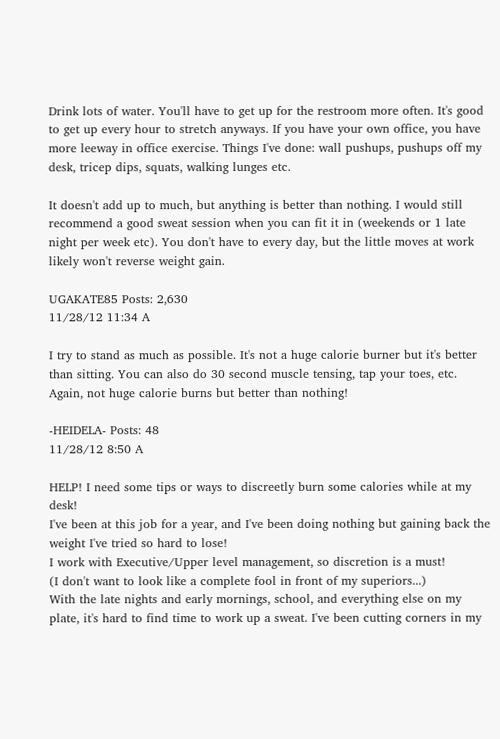Drink lots of water. You'll have to get up for the restroom more often. It's good to get up every hour to stretch anyways. If you have your own office, you have more leeway in office exercise. Things I've done: wall pushups, pushups off my desk, tricep dips, squats, walking lunges etc.

It doesn't add up to much, but anything is better than nothing. I would still recommend a good sweat session when you can fit it in (weekends or 1 late night per week etc). You don't have to every day, but the little moves at work likely won't reverse weight gain.

UGAKATE85 Posts: 2,630
11/28/12 11:34 A

I try to stand as much as possible. It's not a huge calorie burner but it's better than sitting. You can also do 30 second muscle tensing, tap your toes, etc. Again, not huge calorie burns but better than nothing!

-HEIDELA- Posts: 48
11/28/12 8:50 A

HELP! I need some tips or ways to discreetly burn some calories while at my desk!
I've been at this job for a year, and I've been doing nothing but gaining back the weight I've tried so hard to lose!
I work with Executive/Upper level management, so discretion is a must!
(I don't want to look like a complete fool in front of my superiors...)
With the late nights and early mornings, school, and everything else on my plate, it's hard to find time to work up a sweat. I've been cutting corners in my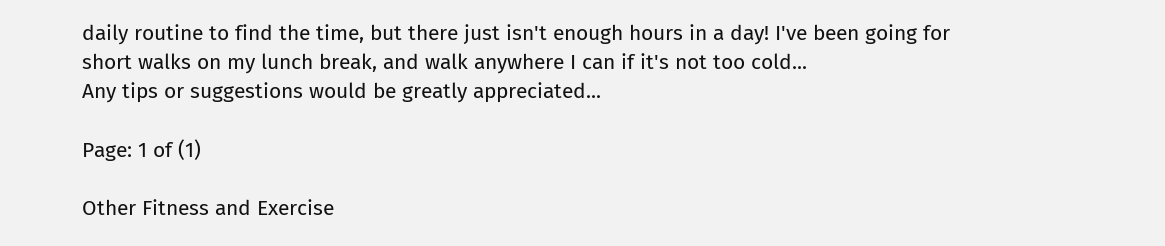daily routine to find the time, but there just isn't enough hours in a day! I've been going for short walks on my lunch break, and walk anywhere I can if it's not too cold...
Any tips or suggestions would be greatly appreciated...

Page: 1 of (1)

Other Fitness and Exercise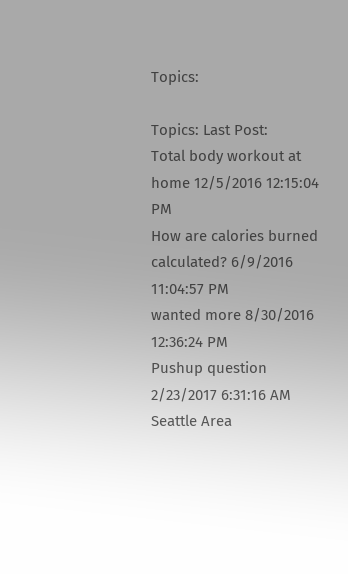Topics:

Topics: Last Post:
Total body workout at home 12/5/2016 12:15:04 PM
How are calories burned calculated? 6/9/2016 11:04:57 PM
wanted more 8/30/2016 12:36:24 PM
Pushup question 2/23/2017 6:31:16 AM
Seattle Area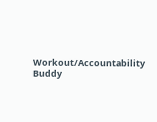Workout/Accountability Buddy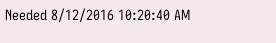Needed 8/12/2016 10:20:40 AM